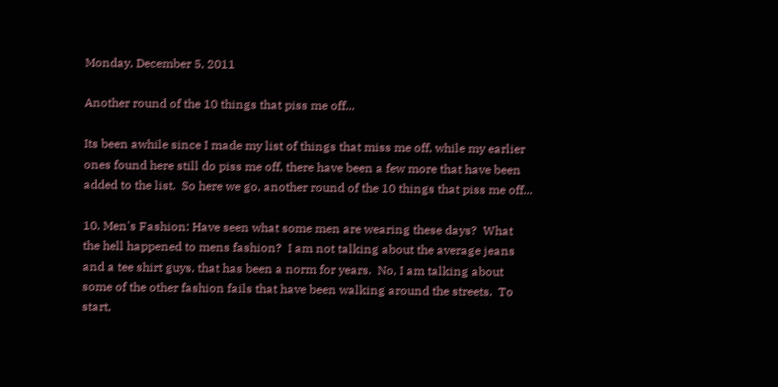Monday, December 5, 2011

Another round of the 10 things that piss me off...

Its been awhile since I made my list of things that miss me off, while my earlier ones found here still do piss me off, there have been a few more that have been added to the list.  So here we go, another round of the 10 things that piss me off...

10. Men's Fashion: Have seen what some men are wearing these days?  What the hell happened to mens fashion?  I am not talking about the average jeans and a tee shirt guys, that has been a norm for years.  No, I am talking about some of the other fashion fails that have been walking around the streets.  To start,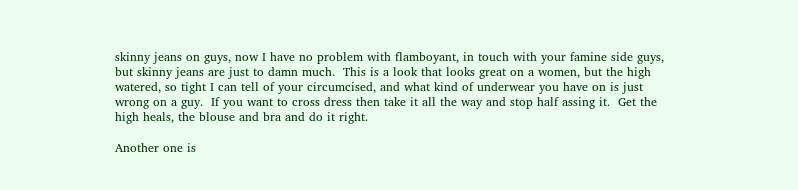skinny jeans on guys, now I have no problem with flamboyant, in touch with your famine side guys, but skinny jeans are just to damn much.  This is a look that looks great on a women, but the high watered, so tight I can tell of your circumcised, and what kind of underwear you have on is just wrong on a guy.  If you want to cross dress then take it all the way and stop half assing it.  Get the high heals, the blouse and bra and do it right.

Another one is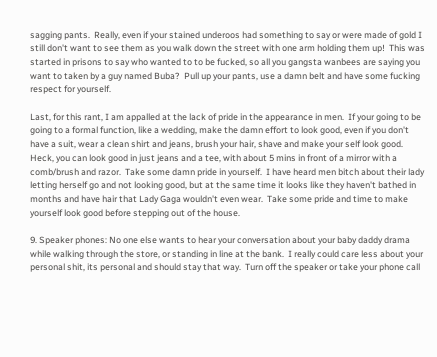sagging pants.  Really, even if your stained underoos had something to say or were made of gold I still don't want to see them as you walk down the street with one arm holding them up!  This was started in prisons to say who wanted to to be fucked, so all you gangsta wanbees are saying you want to taken by a guy named Buba?  Pull up your pants, use a damn belt and have some fucking respect for yourself.

Last, for this rant, I am appalled at the lack of pride in the appearance in men.  If your going to be going to a formal function, like a wedding, make the damn effort to look good, even if you don't have a suit, wear a clean shirt and jeans, brush your hair, shave and make your self look good.  Heck, you can look good in just jeans and a tee, with about 5 mins in front of a mirror with a comb/brush and razor.  Take some damn pride in yourself.  I have heard men bitch about their lady letting herself go and not looking good, but at the same time it looks like they haven't bathed in months and have hair that Lady Gaga wouldn't even wear.  Take some pride and time to make yourself look good before stepping out of the house.

9. Speaker phones: No one else wants to hear your conversation about your baby daddy drama while walking through the store, or standing in line at the bank.  I really could care less about your personal shit, its personal and should stay that way.  Turn off the speaker or take your phone call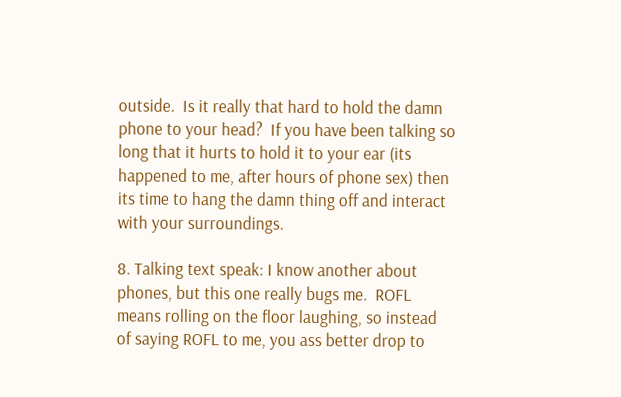outside.  Is it really that hard to hold the damn phone to your head?  If you have been talking so long that it hurts to hold it to your ear (its happened to me, after hours of phone sex) then its time to hang the damn thing off and interact with your surroundings.

8. Talking text speak: I know another about phones, but this one really bugs me.  ROFL means rolling on the floor laughing, so instead of saying ROFL to me, you ass better drop to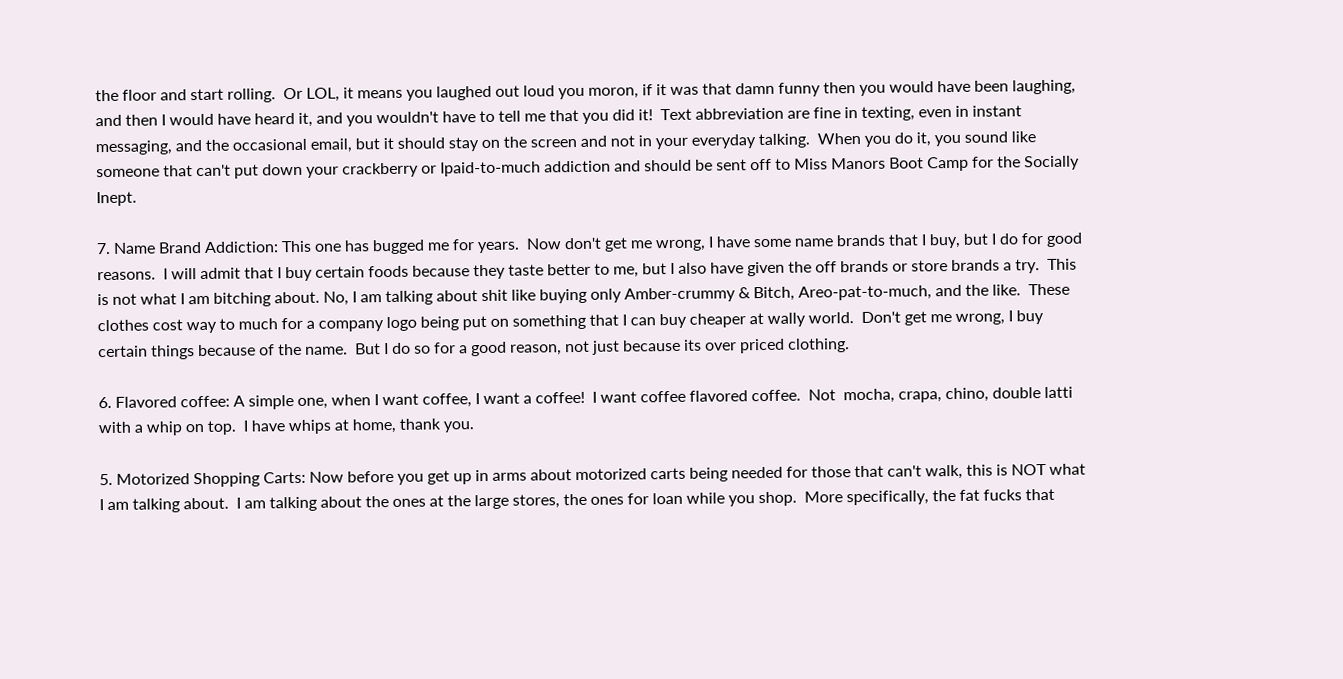the floor and start rolling.  Or LOL, it means you laughed out loud you moron, if it was that damn funny then you would have been laughing, and then I would have heard it, and you wouldn't have to tell me that you did it!  Text abbreviation are fine in texting, even in instant messaging, and the occasional email, but it should stay on the screen and not in your everyday talking.  When you do it, you sound like someone that can't put down your crackberry or Ipaid-to-much addiction and should be sent off to Miss Manors Boot Camp for the Socially Inept.

7. Name Brand Addiction: This one has bugged me for years.  Now don't get me wrong, I have some name brands that I buy, but I do for good reasons.  I will admit that I buy certain foods because they taste better to me, but I also have given the off brands or store brands a try.  This is not what I am bitching about. No, I am talking about shit like buying only Amber-crummy & Bitch, Areo-pat-to-much, and the like.  These clothes cost way to much for a company logo being put on something that I can buy cheaper at wally world.  Don't get me wrong, I buy certain things because of the name.  But I do so for a good reason, not just because its over priced clothing.

6. Flavored coffee: A simple one, when I want coffee, I want a coffee!  I want coffee flavored coffee.  Not  mocha, crapa, chino, double latti with a whip on top.  I have whips at home, thank you.

5. Motorized Shopping Carts: Now before you get up in arms about motorized carts being needed for those that can't walk, this is NOT what I am talking about.  I am talking about the ones at the large stores, the ones for loan while you shop.  More specifically, the fat fucks that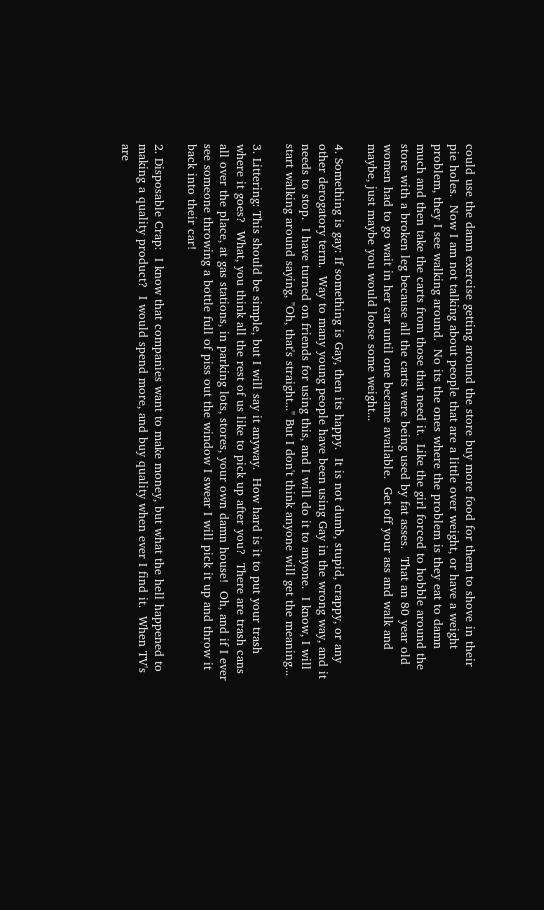could use the damn exercise getting around the store buy more food for them to shove in their pie holes.  Now I am not talking about people that are a little over weight, or have a weight problem, they I see walking around.  No its the ones where the problem is they eat to damn much and then take the carts from those that need it.  Like the girl forced to hobble around the store with a broken leg because all the carts were being used by fat asses.  That an 80 year old women had to go wait in her car until one became available.  Get off your ass and walk and maybe, just maybe you would loose some weight...

4. Something is gay: If something is Gay, then its happy.  It is not dumb, stupid, crappy, or any other derogatory term.  Way to many young people have been using Gay in the wrong way, and it needs to stop.  I have turned on friends for using this, and I will do it to anyone.  I know, I will start walking around saying, "Oh, that's straight..." But I don't think anyone will get the meaning...

3. Littering: This should be simple, but I will say it anyway.  How hard is it to put your trash where it goes?  What, you think all the rest of us like to pick up after you?  There are trash cans all over the place, at gas stations, in parking lots, stores, your own damn house!  Oh, and if I ever see someone throwing a bottle full of piss out the window I swear I will pick it up and throw it back into their car!

2. Disposable Crap:  I know that companies want to make money, but what the hell happened to making a quality product?  I would spend more, and buy quality when ever I find it.  When TV's are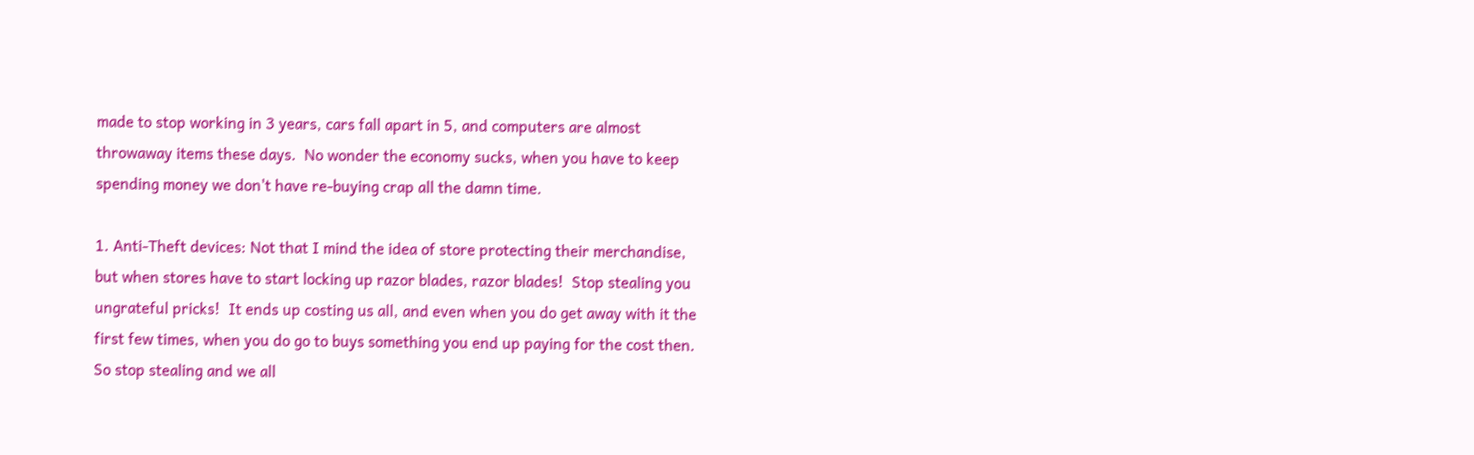made to stop working in 3 years, cars fall apart in 5, and computers are almost throwaway items these days.  No wonder the economy sucks, when you have to keep spending money we don't have re-buying crap all the damn time.

1. Anti-Theft devices: Not that I mind the idea of store protecting their merchandise, but when stores have to start locking up razor blades, razor blades!  Stop stealing you ungrateful pricks!  It ends up costing us all, and even when you do get away with it the first few times, when you do go to buys something you end up paying for the cost then.  So stop stealing and we all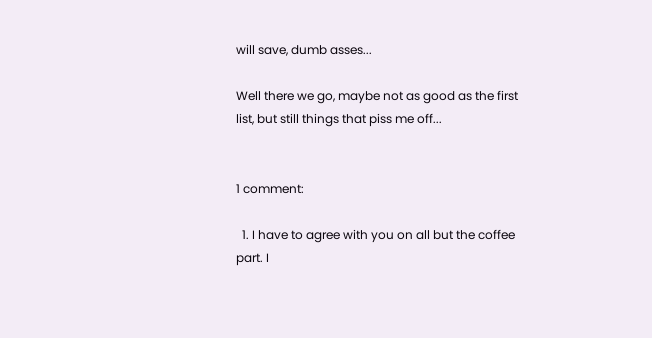will save, dumb asses...

Well there we go, maybe not as good as the first list, but still things that piss me off...


1 comment:

  1. I have to agree with you on all but the coffee part. I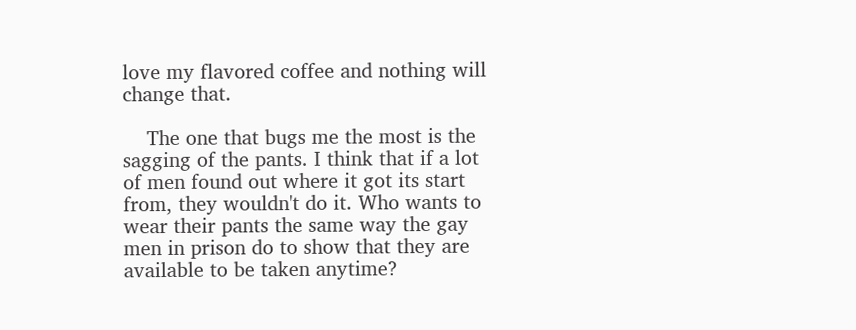love my flavored coffee and nothing will change that.

    The one that bugs me the most is the sagging of the pants. I think that if a lot of men found out where it got its start from, they wouldn't do it. Who wants to wear their pants the same way the gay men in prison do to show that they are available to be taken anytime?